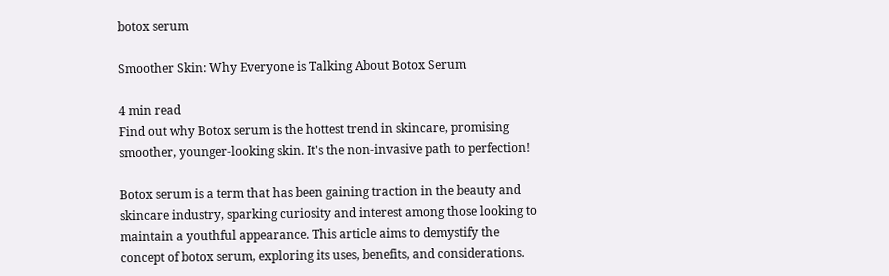botox serum

Smoother Skin: Why Everyone is Talking About Botox Serum

4 min read
Find out why Botox serum is the hottest trend in skincare, promising smoother, younger-looking skin. It's the non-invasive path to perfection!

Botox serum is a term that has been gaining traction in the beauty and skincare industry, sparking curiosity and interest among those looking to maintain a youthful appearance. This article aims to demystify the concept of botox serum, exploring its uses, benefits, and considerations.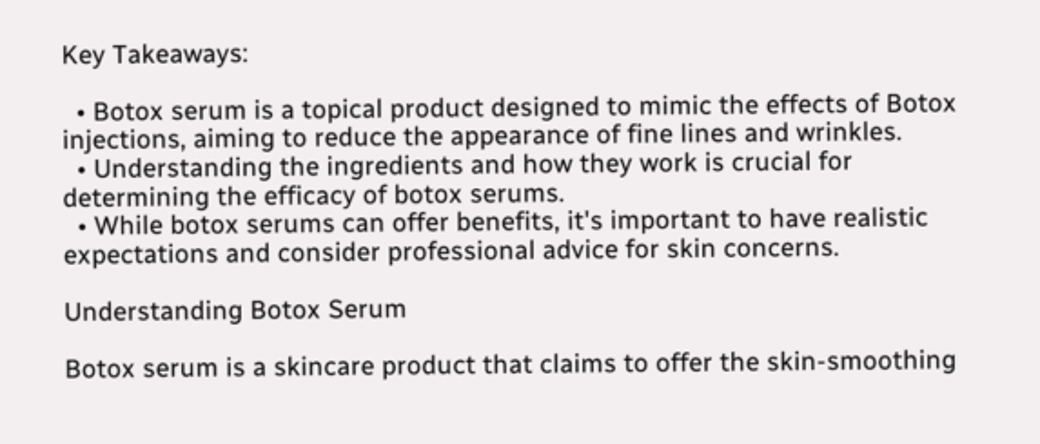Key Takeaways:

  • Botox serum is a topical product designed to mimic the effects of Botox injections, aiming to reduce the appearance of fine lines and wrinkles.
  • Understanding the ingredients and how they work is crucial for determining the efficacy of botox serums.
  • While botox serums can offer benefits, it's important to have realistic expectations and consider professional advice for skin concerns.

Understanding Botox Serum

Botox serum is a skincare product that claims to offer the skin-smoothing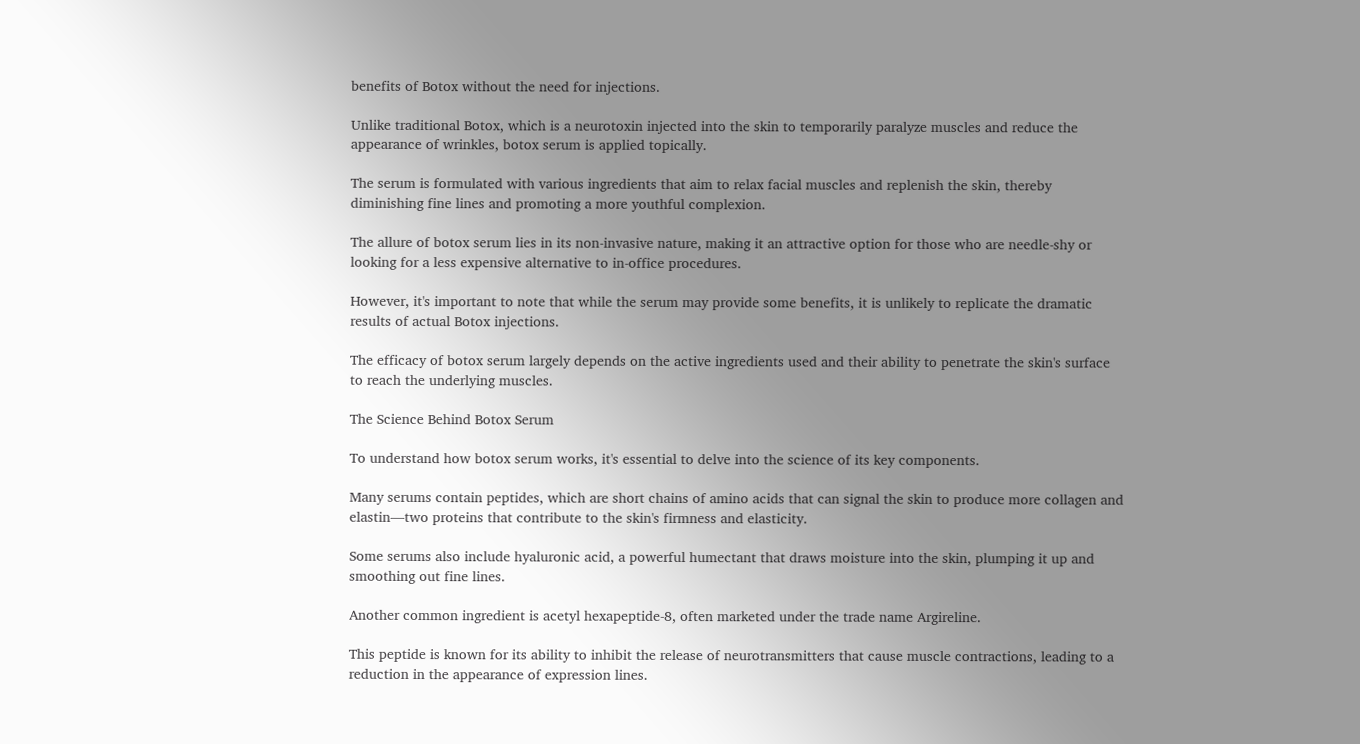benefits of Botox without the need for injections.

Unlike traditional Botox, which is a neurotoxin injected into the skin to temporarily paralyze muscles and reduce the appearance of wrinkles, botox serum is applied topically.

The serum is formulated with various ingredients that aim to relax facial muscles and replenish the skin, thereby diminishing fine lines and promoting a more youthful complexion.

The allure of botox serum lies in its non-invasive nature, making it an attractive option for those who are needle-shy or looking for a less expensive alternative to in-office procedures.

However, it's important to note that while the serum may provide some benefits, it is unlikely to replicate the dramatic results of actual Botox injections.

The efficacy of botox serum largely depends on the active ingredients used and their ability to penetrate the skin's surface to reach the underlying muscles.

The Science Behind Botox Serum

To understand how botox serum works, it's essential to delve into the science of its key components.

Many serums contain peptides, which are short chains of amino acids that can signal the skin to produce more collagen and elastin—two proteins that contribute to the skin's firmness and elasticity.

Some serums also include hyaluronic acid, a powerful humectant that draws moisture into the skin, plumping it up and smoothing out fine lines.

Another common ingredient is acetyl hexapeptide-8, often marketed under the trade name Argireline.

This peptide is known for its ability to inhibit the release of neurotransmitters that cause muscle contractions, leading to a reduction in the appearance of expression lines.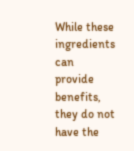While these ingredients can provide benefits, they do not have the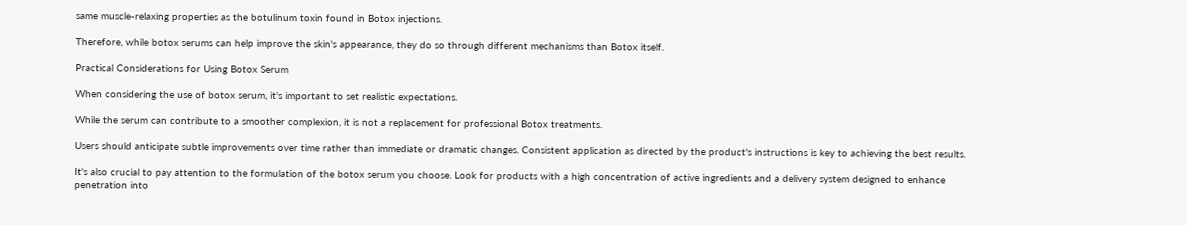same muscle-relaxing properties as the botulinum toxin found in Botox injections.

Therefore, while botox serums can help improve the skin's appearance, they do so through different mechanisms than Botox itself.

Practical Considerations for Using Botox Serum

When considering the use of botox serum, it's important to set realistic expectations.

While the serum can contribute to a smoother complexion, it is not a replacement for professional Botox treatments.

Users should anticipate subtle improvements over time rather than immediate or dramatic changes. Consistent application as directed by the product's instructions is key to achieving the best results.

It's also crucial to pay attention to the formulation of the botox serum you choose. Look for products with a high concentration of active ingredients and a delivery system designed to enhance penetration into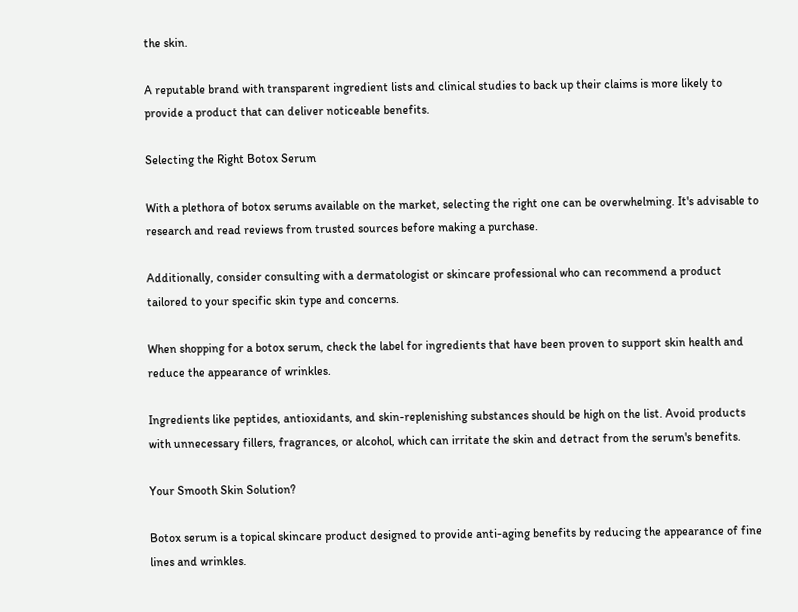the skin.

A reputable brand with transparent ingredient lists and clinical studies to back up their claims is more likely to provide a product that can deliver noticeable benefits.

Selecting the Right Botox Serum

With a plethora of botox serums available on the market, selecting the right one can be overwhelming. It's advisable to research and read reviews from trusted sources before making a purchase.

Additionally, consider consulting with a dermatologist or skincare professional who can recommend a product tailored to your specific skin type and concerns.

When shopping for a botox serum, check the label for ingredients that have been proven to support skin health and reduce the appearance of wrinkles.

Ingredients like peptides, antioxidants, and skin-replenishing substances should be high on the list. Avoid products with unnecessary fillers, fragrances, or alcohol, which can irritate the skin and detract from the serum's benefits.

Your Smooth Skin Solution?

Botox serum is a topical skincare product designed to provide anti-aging benefits by reducing the appearance of fine lines and wrinkles.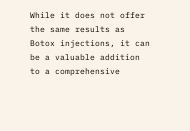While it does not offer the same results as Botox injections, it can be a valuable addition to a comprehensive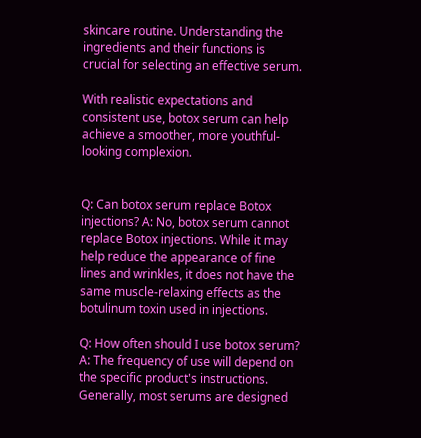skincare routine. Understanding the ingredients and their functions is crucial for selecting an effective serum.

With realistic expectations and consistent use, botox serum can help achieve a smoother, more youthful-looking complexion.


Q: Can botox serum replace Botox injections? A: No, botox serum cannot replace Botox injections. While it may help reduce the appearance of fine lines and wrinkles, it does not have the same muscle-relaxing effects as the botulinum toxin used in injections.

Q: How often should I use botox serum? A: The frequency of use will depend on the specific product's instructions. Generally, most serums are designed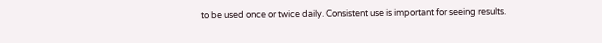to be used once or twice daily. Consistent use is important for seeing results.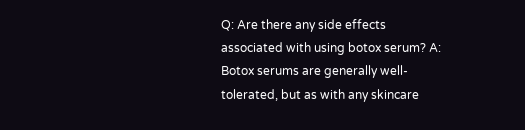Q: Are there any side effects associated with using botox serum? A: Botox serums are generally well-tolerated, but as with any skincare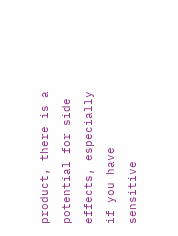product, there is a potential for side effects, especially if you have sensitive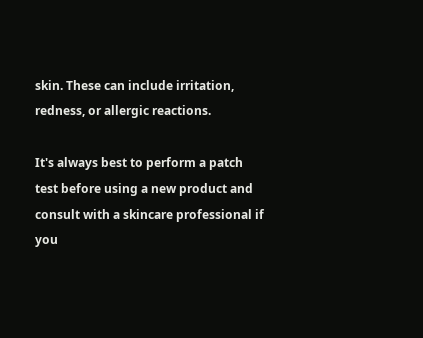skin. These can include irritation, redness, or allergic reactions.

It's always best to perform a patch test before using a new product and consult with a skincare professional if you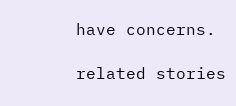have concerns.

related stories